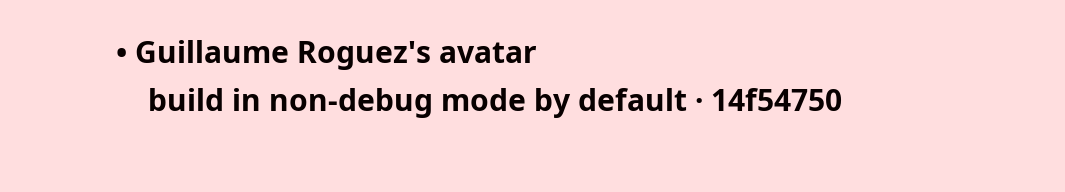• Guillaume Roguez's avatar
    build in non-debug mode by default · 14f54750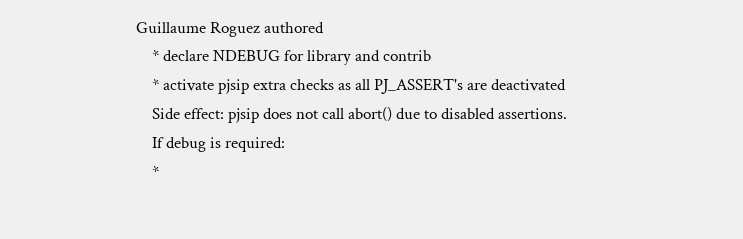Guillaume Roguez authored
    * declare NDEBUG for library and contrib
    * activate pjsip extra checks as all PJ_ASSERT's are deactivated
    Side effect: pjsip does not call abort() due to disabled assertions.
    If debug is required:
    *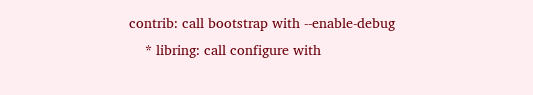contrib: call bootstrap with --enable-debug
    * libring: call configure with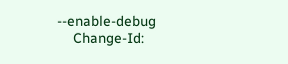--enable-debug
    Change-Id: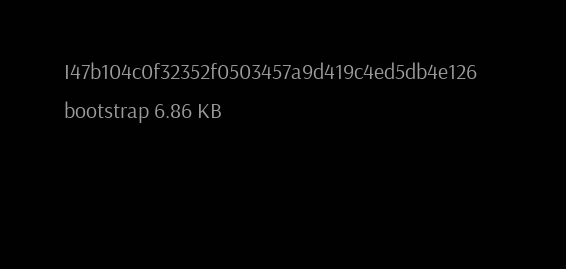I47b104c0f32352f0503457a9d419c4ed5db4e126
bootstrap 6.86 KB